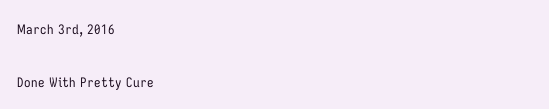March 3rd, 2016

Done With Pretty Cure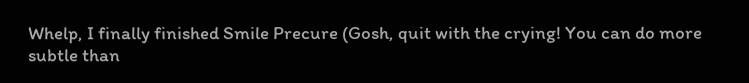Whelp, I finally finished Smile Precure (Gosh, quit with the crying! You can do more subtle than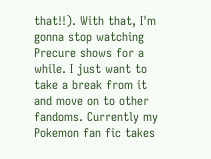that!!). With that, I'm gonna stop watching Precure shows for a while. I just want to take a break from it and move on to other fandoms. Currently my Pokemon fan fic takes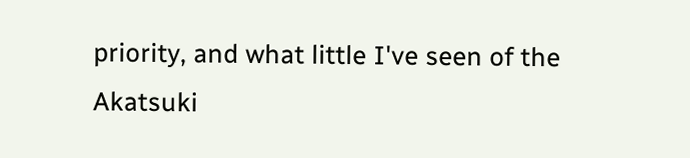priority, and what little I've seen of the Akatsuki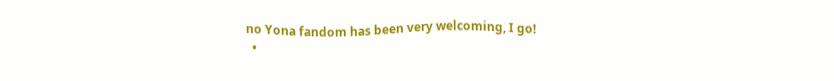no Yona fandom has been very welcoming, I go!
  •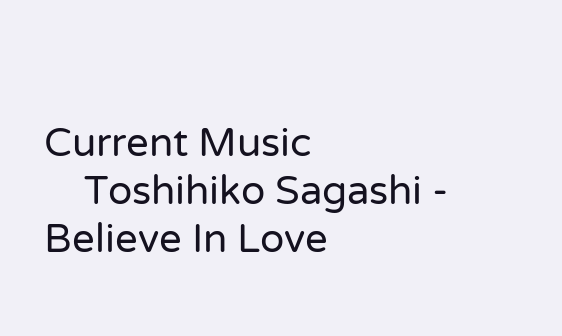Current Music
    Toshihiko Sagashi - Believe In Love